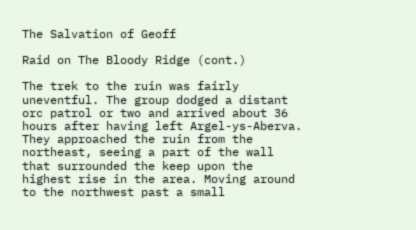The Salvation of Geoff

Raid on The Bloody Ridge (cont.)

The trek to the ruin was fairly uneventful. The group dodged a distant orc patrol or two and arrived about 36 hours after having left Argel-ys-Aberva. They approached the ruin from the northeast, seeing a part of the wall that surrounded the keep upon the highest rise in the area. Moving around to the northwest past a small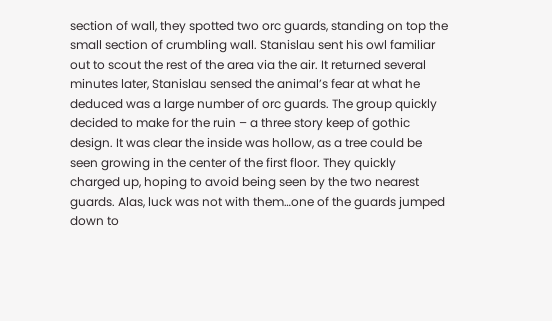section of wall, they spotted two orc guards, standing on top the small section of crumbling wall. Stanislau sent his owl familiar out to scout the rest of the area via the air. It returned several minutes later, Stanislau sensed the animal’s fear at what he deduced was a large number of orc guards. The group quickly decided to make for the ruin – a three story keep of gothic design. It was clear the inside was hollow, as a tree could be seen growing in the center of the first floor. They quickly charged up, hoping to avoid being seen by the two nearest guards. Alas, luck was not with them…one of the guards jumped down to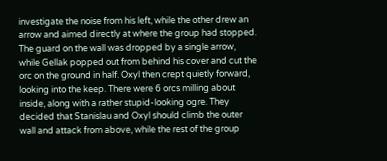investigate the noise from his left, while the other drew an arrow and aimed directly at where the group had stopped. The guard on the wall was dropped by a single arrow, while Gellak popped out from behind his cover and cut the orc on the ground in half. Oxyl then crept quietly forward, looking into the keep. There were 6 orcs milling about inside, along with a rather stupid-looking ogre. They decided that Stanislau and Oxyl should climb the outer wall and attack from above, while the rest of the group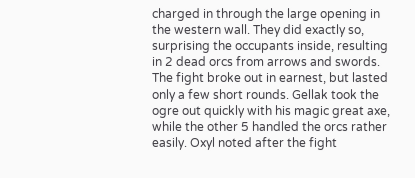charged in through the large opening in the western wall. They did exactly so, surprising the occupants inside, resulting in 2 dead orcs from arrows and swords. The fight broke out in earnest, but lasted only a few short rounds. Gellak took the ogre out quickly with his magic great axe, while the other 5 handled the orcs rather easily. Oxyl noted after the fight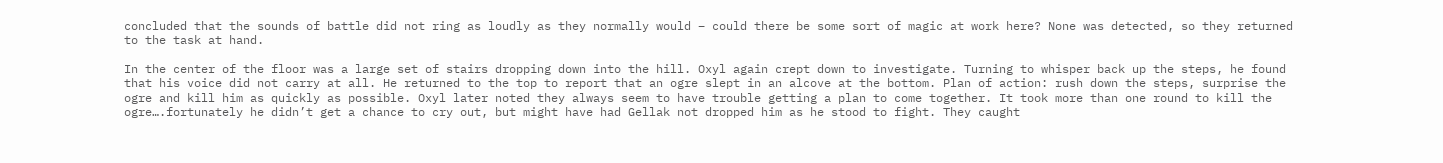concluded that the sounds of battle did not ring as loudly as they normally would – could there be some sort of magic at work here? None was detected, so they returned to the task at hand.

In the center of the floor was a large set of stairs dropping down into the hill. Oxyl again crept down to investigate. Turning to whisper back up the steps, he found that his voice did not carry at all. He returned to the top to report that an ogre slept in an alcove at the bottom. Plan of action: rush down the steps, surprise the ogre and kill him as quickly as possible. Oxyl later noted they always seem to have trouble getting a plan to come together. It took more than one round to kill the ogre….fortunately he didn’t get a chance to cry out, but might have had Gellak not dropped him as he stood to fight. They caught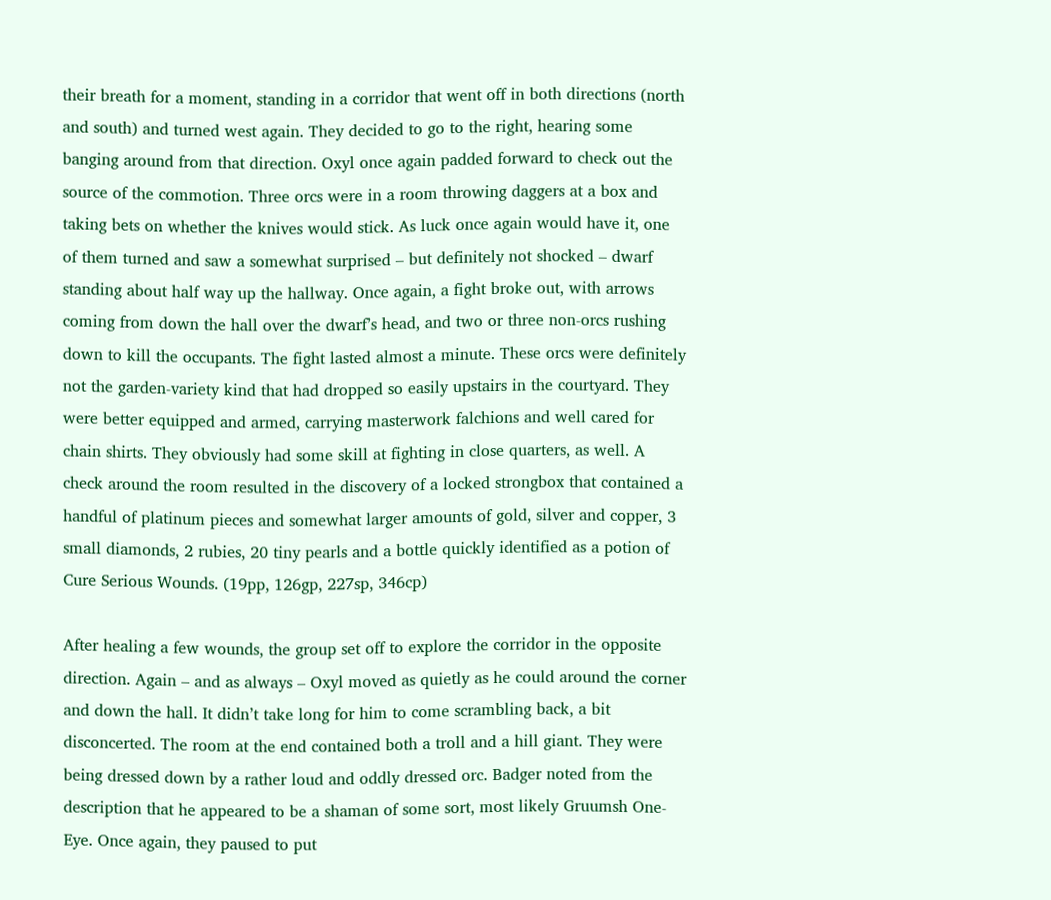their breath for a moment, standing in a corridor that went off in both directions (north and south) and turned west again. They decided to go to the right, hearing some banging around from that direction. Oxyl once again padded forward to check out the source of the commotion. Three orcs were in a room throwing daggers at a box and taking bets on whether the knives would stick. As luck once again would have it, one of them turned and saw a somewhat surprised – but definitely not shocked – dwarf standing about half way up the hallway. Once again, a fight broke out, with arrows coming from down the hall over the dwarf’s head, and two or three non-orcs rushing down to kill the occupants. The fight lasted almost a minute. These orcs were definitely not the garden-variety kind that had dropped so easily upstairs in the courtyard. They were better equipped and armed, carrying masterwork falchions and well cared for chain shirts. They obviously had some skill at fighting in close quarters, as well. A check around the room resulted in the discovery of a locked strongbox that contained a handful of platinum pieces and somewhat larger amounts of gold, silver and copper, 3 small diamonds, 2 rubies, 20 tiny pearls and a bottle quickly identified as a potion of Cure Serious Wounds. (19pp, 126gp, 227sp, 346cp)

After healing a few wounds, the group set off to explore the corridor in the opposite direction. Again – and as always – Oxyl moved as quietly as he could around the corner and down the hall. It didn’t take long for him to come scrambling back, a bit disconcerted. The room at the end contained both a troll and a hill giant. They were being dressed down by a rather loud and oddly dressed orc. Badger noted from the description that he appeared to be a shaman of some sort, most likely Gruumsh One-Eye. Once again, they paused to put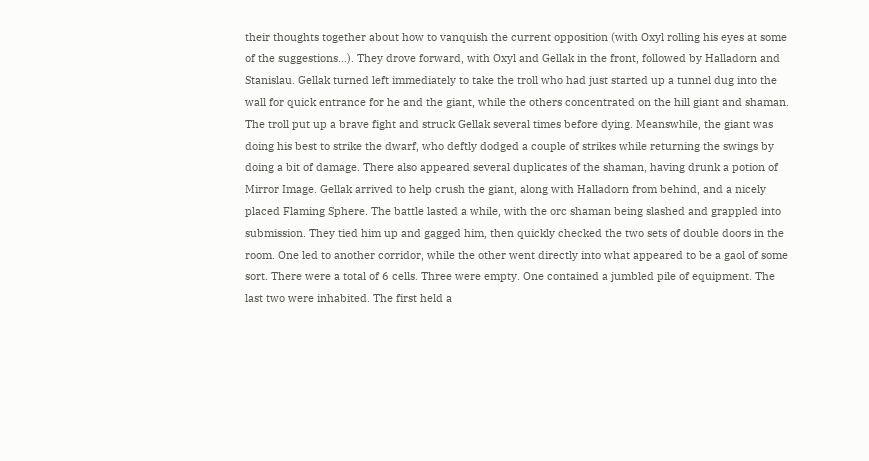their thoughts together about how to vanquish the current opposition (with Oxyl rolling his eyes at some of the suggestions…). They drove forward, with Oxyl and Gellak in the front, followed by Halladorn and Stanislau. Gellak turned left immediately to take the troll who had just started up a tunnel dug into the wall for quick entrance for he and the giant, while the others concentrated on the hill giant and shaman. The troll put up a brave fight and struck Gellak several times before dying. Meanswhile, the giant was doing his best to strike the dwarf, who deftly dodged a couple of strikes while returning the swings by doing a bit of damage. There also appeared several duplicates of the shaman, having drunk a potion of Mirror Image. Gellak arrived to help crush the giant, along with Halladorn from behind, and a nicely placed Flaming Sphere. The battle lasted a while, with the orc shaman being slashed and grappled into submission. They tied him up and gagged him, then quickly checked the two sets of double doors in the room. One led to another corridor, while the other went directly into what appeared to be a gaol of some sort. There were a total of 6 cells. Three were empty. One contained a jumbled pile of equipment. The last two were inhabited. The first held a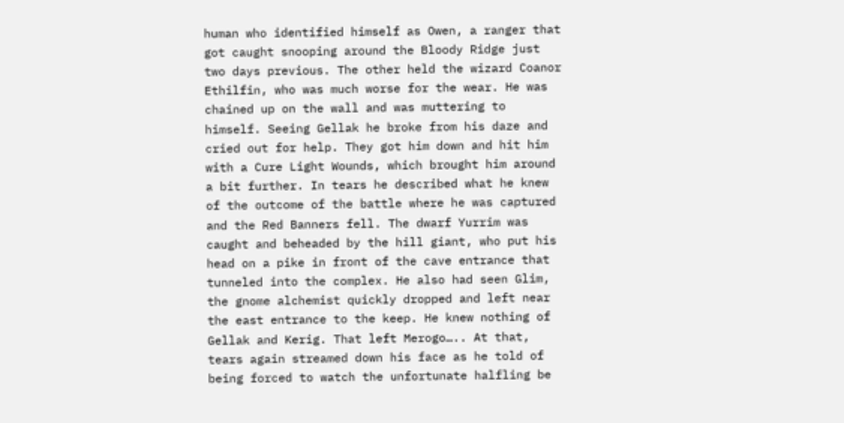human who identified himself as Owen, a ranger that got caught snooping around the Bloody Ridge just two days previous. The other held the wizard Coanor Ethilfin, who was much worse for the wear. He was chained up on the wall and was muttering to himself. Seeing Gellak he broke from his daze and cried out for help. They got him down and hit him with a Cure Light Wounds, which brought him around a bit further. In tears he described what he knew of the outcome of the battle where he was captured and the Red Banners fell. The dwarf Yurrim was caught and beheaded by the hill giant, who put his head on a pike in front of the cave entrance that tunneled into the complex. He also had seen Glim, the gnome alchemist quickly dropped and left near the east entrance to the keep. He knew nothing of Gellak and Kerig. That left Merogo….. At that, tears again streamed down his face as he told of being forced to watch the unfortunate halfling be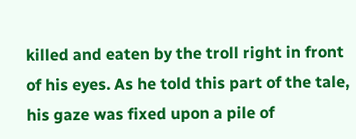killed and eaten by the troll right in front of his eyes. As he told this part of the tale, his gaze was fixed upon a pile of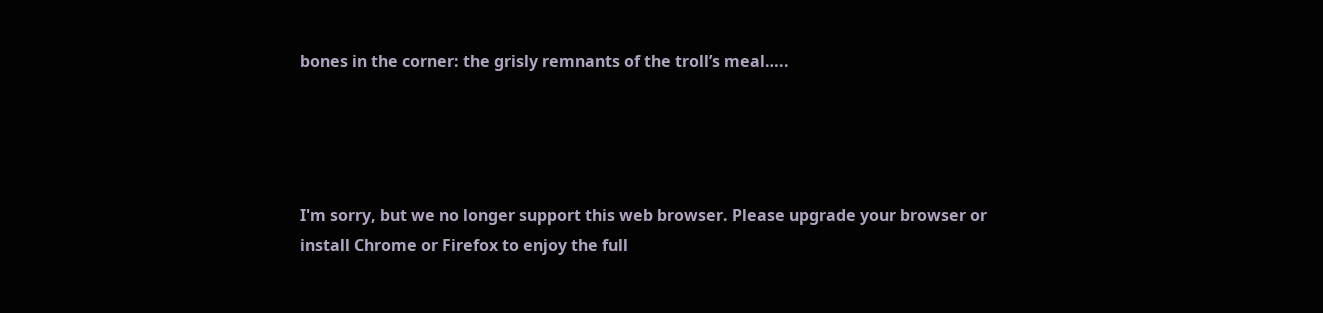bones in the corner: the grisly remnants of the troll’s meal…..




I'm sorry, but we no longer support this web browser. Please upgrade your browser or install Chrome or Firefox to enjoy the full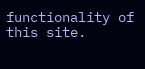functionality of this site.